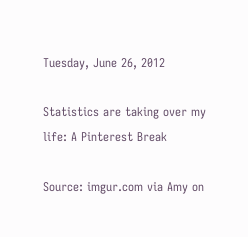Tuesday, June 26, 2012

Statistics are taking over my life: A Pinterest Break

Source: imgur.com via Amy on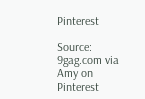Pinterest

Source: 9gag.com via Amy on Pinterest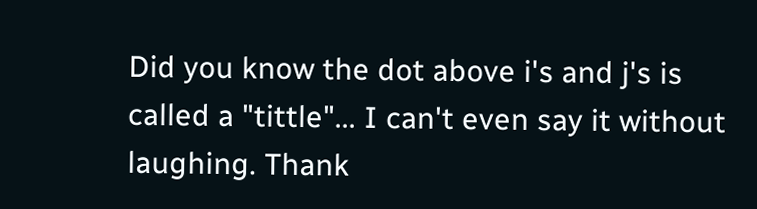Did you know the dot above i's and j's is called a "tittle"... I can't even say it without laughing. Thank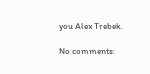you Alex Trebek.

No comments: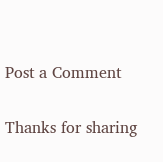Post a Comment

Thanks for sharing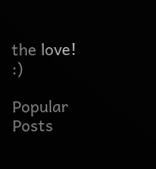the love! :)

Popular Posts